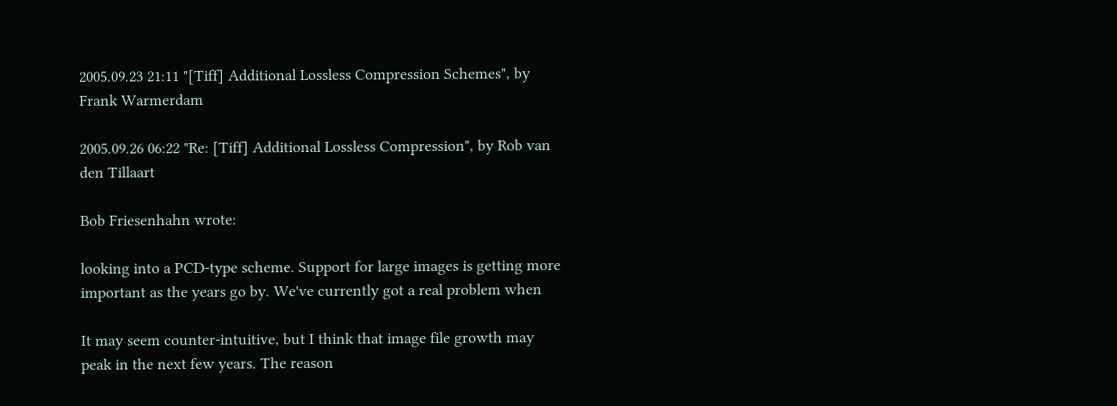2005.09.23 21:11 "[Tiff] Additional Lossless Compression Schemes", by Frank Warmerdam

2005.09.26 06:22 "Re: [Tiff] Additional Lossless Compression", by Rob van den Tillaart

Bob Friesenhahn wrote:

looking into a PCD-type scheme. Support for large images is getting more important as the years go by. We've currently got a real problem when

It may seem counter-intuitive, but I think that image file growth may peak in the next few years. The reason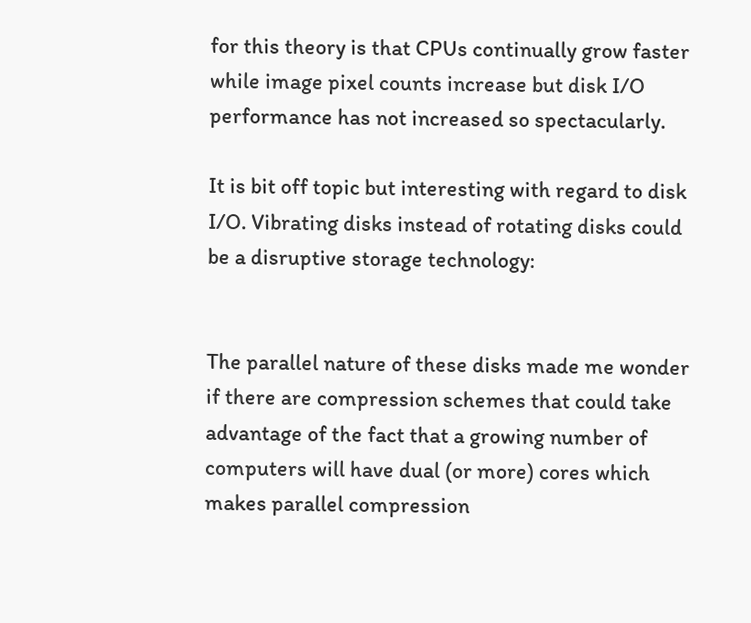for this theory is that CPUs continually grow faster while image pixel counts increase but disk I/O performance has not increased so spectacularly.

It is bit off topic but interesting with regard to disk I/O. Vibrating disks instead of rotating disks could be a disruptive storage technology:


The parallel nature of these disks made me wonder if there are compression schemes that could take advantage of the fact that a growing number of computers will have dual (or more) cores which makes parallel compression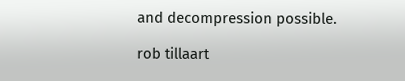and decompression possible.

rob tillaart